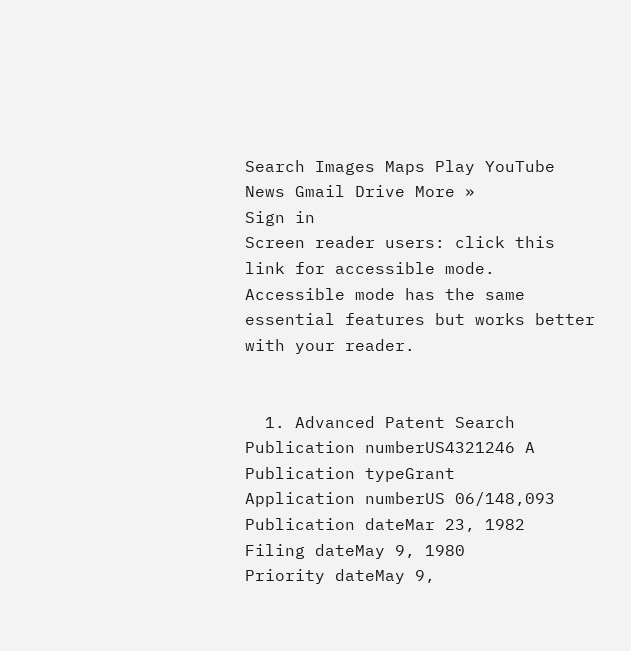Search Images Maps Play YouTube News Gmail Drive More »
Sign in
Screen reader users: click this link for accessible mode. Accessible mode has the same essential features but works better with your reader.


  1. Advanced Patent Search
Publication numberUS4321246 A
Publication typeGrant
Application numberUS 06/148,093
Publication dateMar 23, 1982
Filing dateMay 9, 1980
Priority dateMay 9,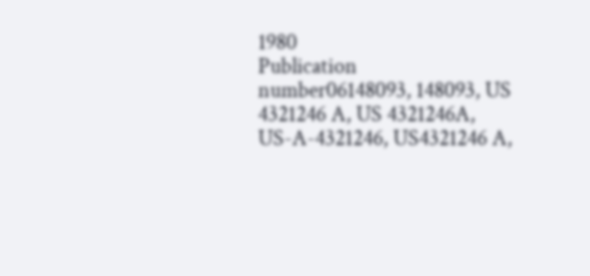1980
Publication number06148093, 148093, US 4321246 A, US 4321246A, US-A-4321246, US4321246 A,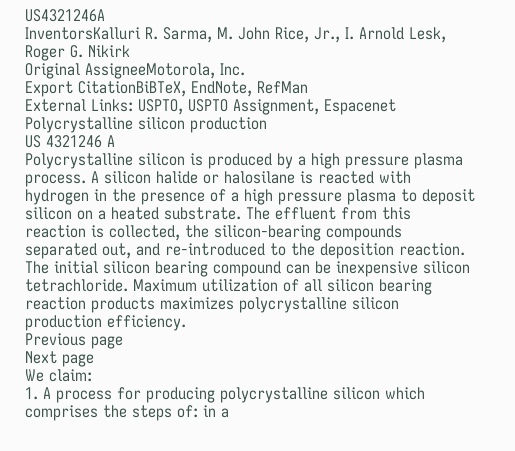US4321246A
InventorsKalluri R. Sarma, M. John Rice, Jr., I. Arnold Lesk, Roger G. Nikirk
Original AssigneeMotorola, Inc.
Export CitationBiBTeX, EndNote, RefMan
External Links: USPTO, USPTO Assignment, Espacenet
Polycrystalline silicon production
US 4321246 A
Polycrystalline silicon is produced by a high pressure plasma process. A silicon halide or halosilane is reacted with hydrogen in the presence of a high pressure plasma to deposit silicon on a heated substrate. The effluent from this reaction is collected, the silicon-bearing compounds separated out, and re-introduced to the deposition reaction. The initial silicon bearing compound can be inexpensive silicon tetrachloride. Maximum utilization of all silicon bearing reaction products maximizes polycrystalline silicon production efficiency.
Previous page
Next page
We claim:
1. A process for producing polycrystalline silicon which comprises the steps of: in a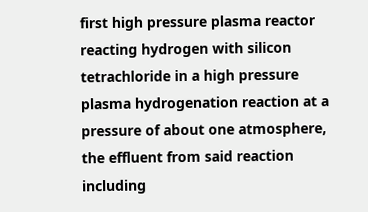first high pressure plasma reactor reacting hydrogen with silicon tetrachloride in a high pressure plasma hydrogenation reaction at a pressure of about one atmosphere, the effluent from said reaction including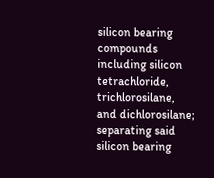silicon bearing compounds including silicon tetrachloride, trichlorosilane, and dichlorosilane; separating said silicon bearing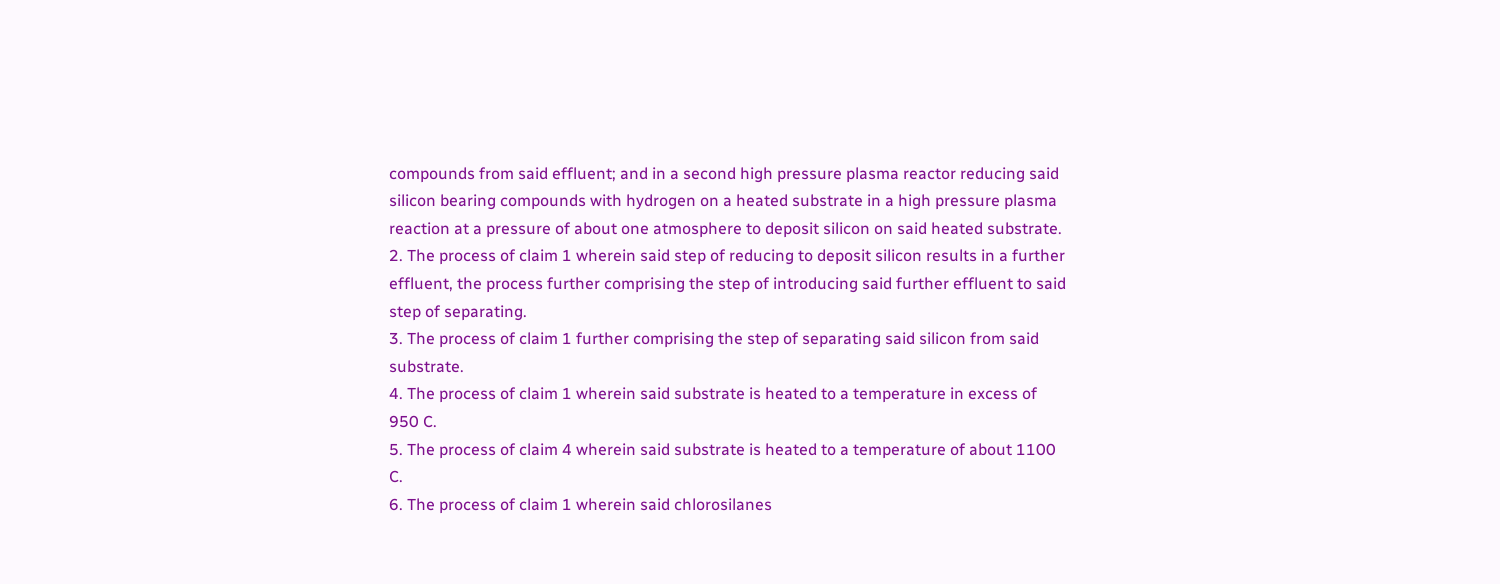compounds from said effluent; and in a second high pressure plasma reactor reducing said silicon bearing compounds with hydrogen on a heated substrate in a high pressure plasma reaction at a pressure of about one atmosphere to deposit silicon on said heated substrate.
2. The process of claim 1 wherein said step of reducing to deposit silicon results in a further effluent, the process further comprising the step of introducing said further effluent to said step of separating.
3. The process of claim 1 further comprising the step of separating said silicon from said substrate.
4. The process of claim 1 wherein said substrate is heated to a temperature in excess of 950 C.
5. The process of claim 4 wherein said substrate is heated to a temperature of about 1100 C.
6. The process of claim 1 wherein said chlorosilanes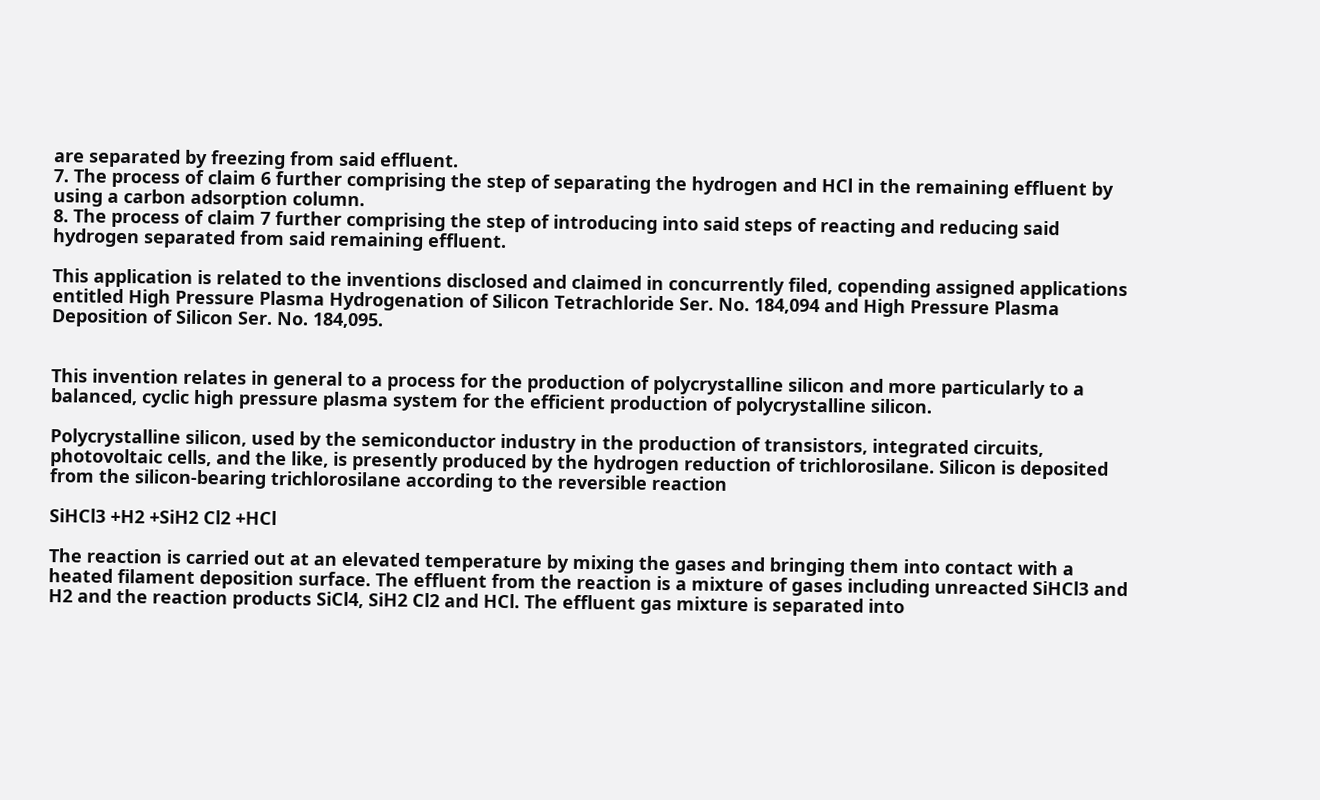are separated by freezing from said effluent.
7. The process of claim 6 further comprising the step of separating the hydrogen and HCl in the remaining effluent by using a carbon adsorption column.
8. The process of claim 7 further comprising the step of introducing into said steps of reacting and reducing said hydrogen separated from said remaining effluent.

This application is related to the inventions disclosed and claimed in concurrently filed, copending assigned applications entitled High Pressure Plasma Hydrogenation of Silicon Tetrachloride Ser. No. 184,094 and High Pressure Plasma Deposition of Silicon Ser. No. 184,095.


This invention relates in general to a process for the production of polycrystalline silicon and more particularly to a balanced, cyclic high pressure plasma system for the efficient production of polycrystalline silicon.

Polycrystalline silicon, used by the semiconductor industry in the production of transistors, integrated circuits, photovoltaic cells, and the like, is presently produced by the hydrogen reduction of trichlorosilane. Silicon is deposited from the silicon-bearing trichlorosilane according to the reversible reaction

SiHCl3 +H2 +SiH2 Cl2 +HCl

The reaction is carried out at an elevated temperature by mixing the gases and bringing them into contact with a heated filament deposition surface. The effluent from the reaction is a mixture of gases including unreacted SiHCl3 and H2 and the reaction products SiCl4, SiH2 Cl2 and HCl. The effluent gas mixture is separated into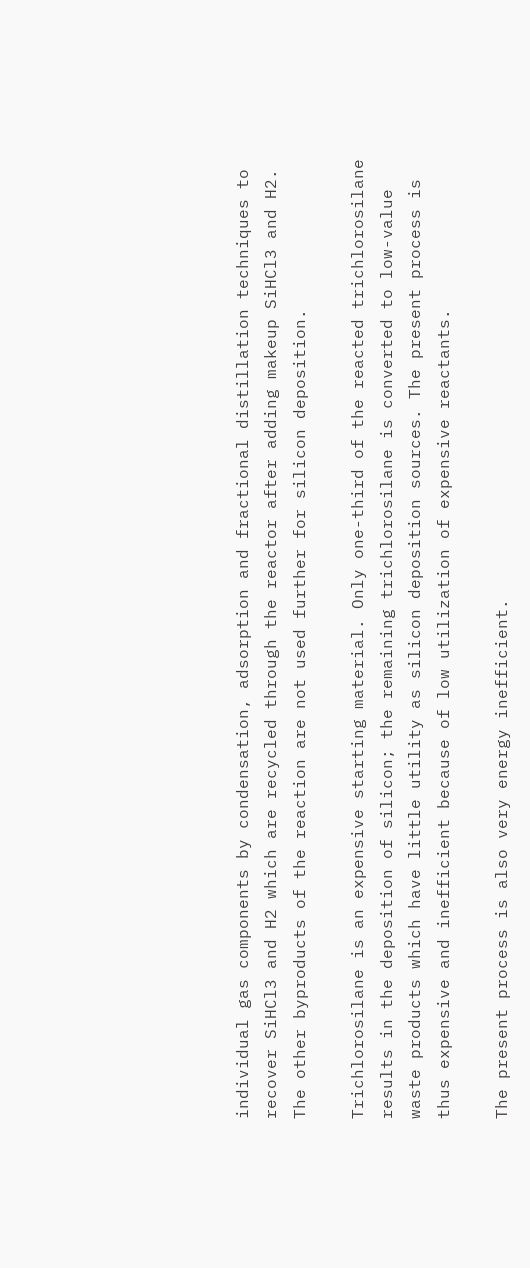individual gas components by condensation, adsorption and fractional distillation techniques to recover SiHCl3 and H2 which are recycled through the reactor after adding makeup SiHCl3 and H2. The other byproducts of the reaction are not used further for silicon deposition.

Trichlorosilane is an expensive starting material. Only one-third of the reacted trichlorosilane results in the deposition of silicon; the remaining trichlorosilane is converted to low-value waste products which have little utility as silicon deposition sources. The present process is thus expensive and inefficient because of low utilization of expensive reactants.

The present process is also very energy inefficient.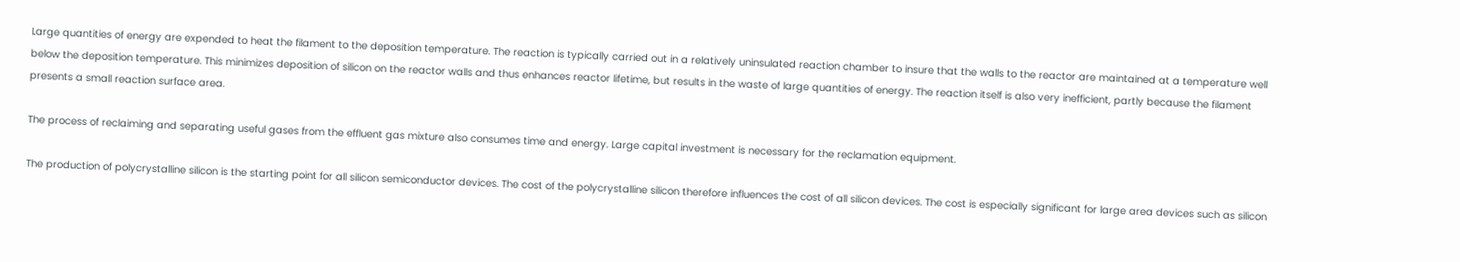Large quantities of energy are expended to heat the filament to the deposition temperature. The reaction is typically carried out in a relatively uninsulated reaction chamber to insure that the walls to the reactor are maintained at a temperature well below the deposition temperature. This minimizes deposition of silicon on the reactor walls and thus enhances reactor lifetime, but results in the waste of large quantities of energy. The reaction itself is also very inefficient, partly because the filament presents a small reaction surface area.

The process of reclaiming and separating useful gases from the effluent gas mixture also consumes time and energy. Large capital investment is necessary for the reclamation equipment.

The production of polycrystalline silicon is the starting point for all silicon semiconductor devices. The cost of the polycrystalline silicon therefore influences the cost of all silicon devices. The cost is especially significant for large area devices such as silicon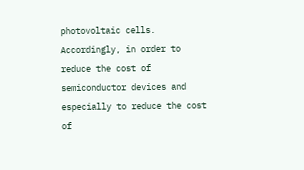photovoltaic cells. Accordingly, in order to reduce the cost of semiconductor devices and especially to reduce the cost of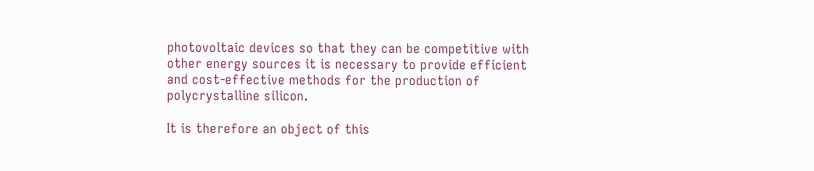photovoltaic devices so that they can be competitive with other energy sources it is necessary to provide efficient and cost-effective methods for the production of polycrystalline silicon.

It is therefore an object of this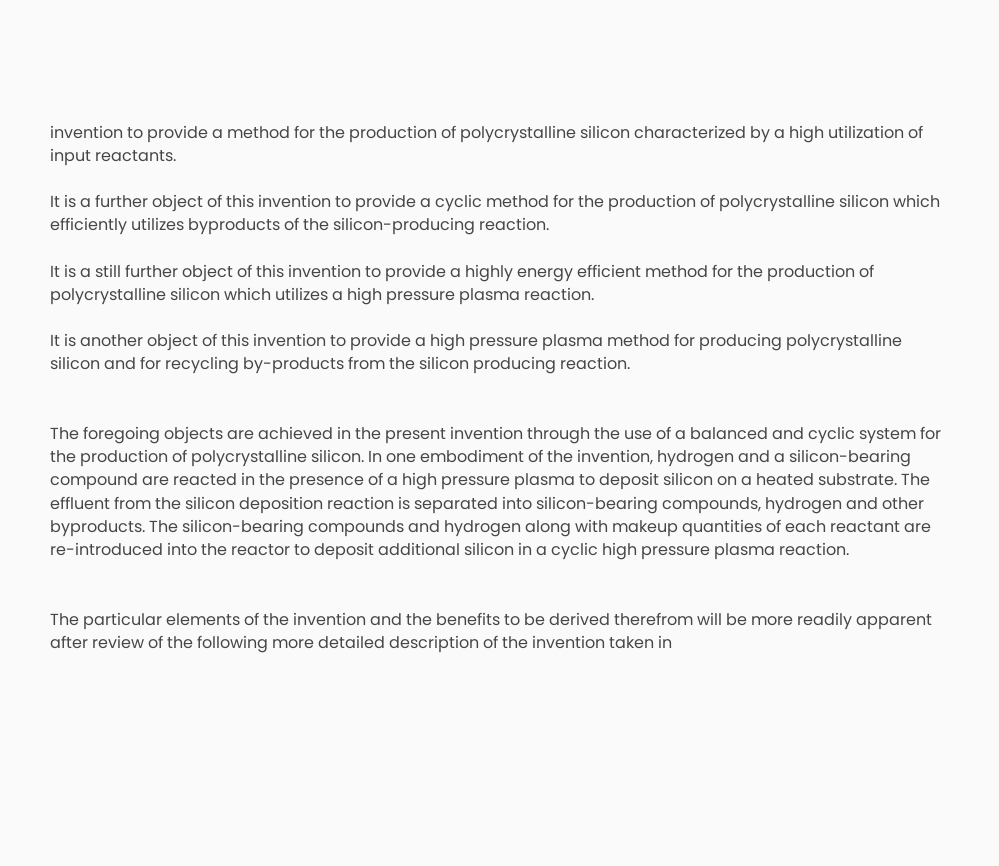invention to provide a method for the production of polycrystalline silicon characterized by a high utilization of input reactants.

It is a further object of this invention to provide a cyclic method for the production of polycrystalline silicon which efficiently utilizes byproducts of the silicon-producing reaction.

It is a still further object of this invention to provide a highly energy efficient method for the production of polycrystalline silicon which utilizes a high pressure plasma reaction.

It is another object of this invention to provide a high pressure plasma method for producing polycrystalline silicon and for recycling by-products from the silicon producing reaction.


The foregoing objects are achieved in the present invention through the use of a balanced and cyclic system for the production of polycrystalline silicon. In one embodiment of the invention, hydrogen and a silicon-bearing compound are reacted in the presence of a high pressure plasma to deposit silicon on a heated substrate. The effluent from the silicon deposition reaction is separated into silicon-bearing compounds, hydrogen and other byproducts. The silicon-bearing compounds and hydrogen along with makeup quantities of each reactant are re-introduced into the reactor to deposit additional silicon in a cyclic high pressure plasma reaction.


The particular elements of the invention and the benefits to be derived therefrom will be more readily apparent after review of the following more detailed description of the invention taken in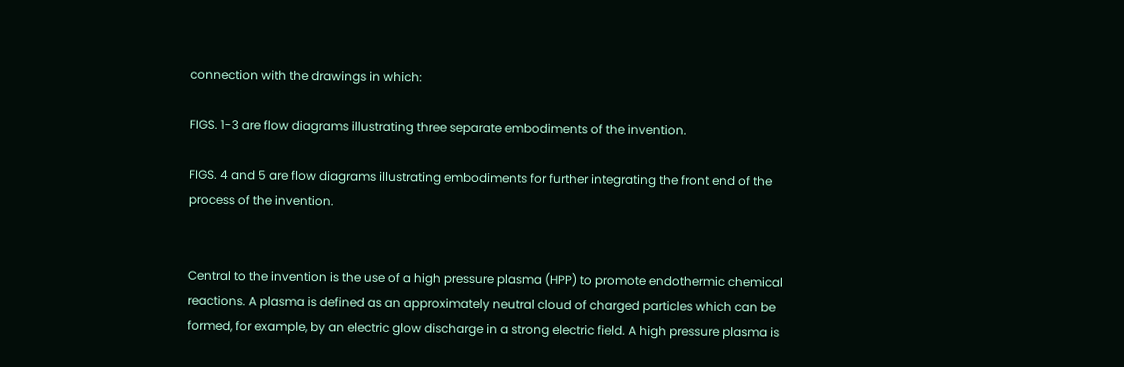connection with the drawings in which:

FIGS. 1-3 are flow diagrams illustrating three separate embodiments of the invention.

FIGS. 4 and 5 are flow diagrams illustrating embodiments for further integrating the front end of the process of the invention.


Central to the invention is the use of a high pressure plasma (HPP) to promote endothermic chemical reactions. A plasma is defined as an approximately neutral cloud of charged particles which can be formed, for example, by an electric glow discharge in a strong electric field. A high pressure plasma is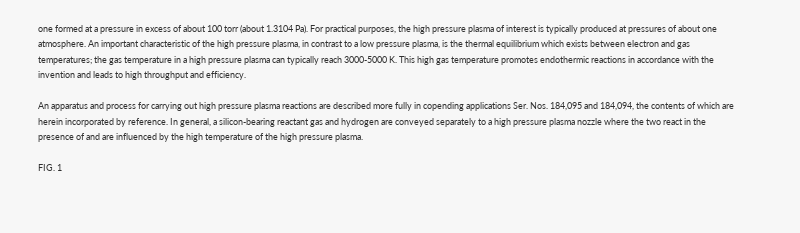one formed at a pressure in excess of about 100 torr (about 1.3104 Pa). For practical purposes, the high pressure plasma of interest is typically produced at pressures of about one atmosphere. An important characteristic of the high pressure plasma, in contrast to a low pressure plasma, is the thermal equilibrium which exists between electron and gas temperatures; the gas temperature in a high pressure plasma can typically reach 3000-5000 K. This high gas temperature promotes endothermic reactions in accordance with the invention and leads to high throughput and efficiency.

An apparatus and process for carrying out high pressure plasma reactions are described more fully in copending applications Ser. Nos. 184,095 and 184,094, the contents of which are herein incorporated by reference. In general, a silicon-bearing reactant gas and hydrogen are conveyed separately to a high pressure plasma nozzle where the two react in the presence of and are influenced by the high temperature of the high pressure plasma.

FIG. 1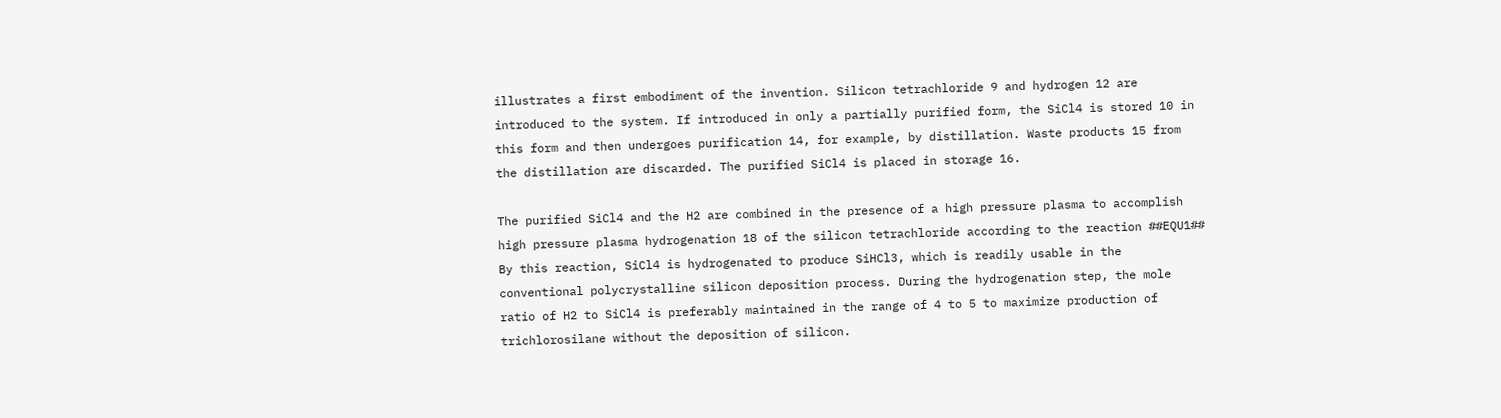illustrates a first embodiment of the invention. Silicon tetrachloride 9 and hydrogen 12 are introduced to the system. If introduced in only a partially purified form, the SiCl4 is stored 10 in this form and then undergoes purification 14, for example, by distillation. Waste products 15 from the distillation are discarded. The purified SiCl4 is placed in storage 16.

The purified SiCl4 and the H2 are combined in the presence of a high pressure plasma to accomplish high pressure plasma hydrogenation 18 of the silicon tetrachloride according to the reaction ##EQU1## By this reaction, SiCl4 is hydrogenated to produce SiHCl3, which is readily usable in the conventional polycrystalline silicon deposition process. During the hydrogenation step, the mole ratio of H2 to SiCl4 is preferably maintained in the range of 4 to 5 to maximize production of trichlorosilane without the deposition of silicon.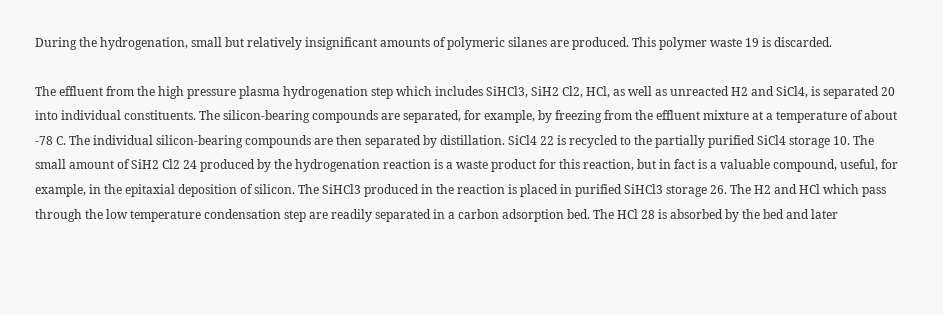During the hydrogenation, small but relatively insignificant amounts of polymeric silanes are produced. This polymer waste 19 is discarded.

The effluent from the high pressure plasma hydrogenation step which includes SiHCl3, SiH2 Cl2, HCl, as well as unreacted H2 and SiCl4, is separated 20 into individual constituents. The silicon-bearing compounds are separated, for example, by freezing from the effluent mixture at a temperature of about -78 C. The individual silicon-bearing compounds are then separated by distillation. SiCl4 22 is recycled to the partially purified SiCl4 storage 10. The small amount of SiH2 Cl2 24 produced by the hydrogenation reaction is a waste product for this reaction, but in fact is a valuable compound, useful, for example, in the epitaxial deposition of silicon. The SiHCl3 produced in the reaction is placed in purified SiHCl3 storage 26. The H2 and HCl which pass through the low temperature condensation step are readily separated in a carbon adsorption bed. The HCl 28 is absorbed by the bed and later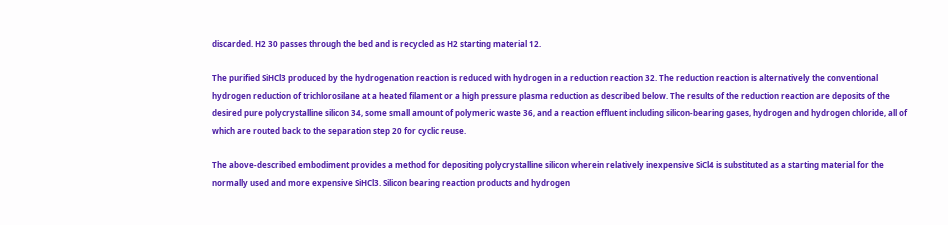discarded. H2 30 passes through the bed and is recycled as H2 starting material 12.

The purified SiHCl3 produced by the hydrogenation reaction is reduced with hydrogen in a reduction reaction 32. The reduction reaction is alternatively the conventional hydrogen reduction of trichlorosilane at a heated filament or a high pressure plasma reduction as described below. The results of the reduction reaction are deposits of the desired pure polycrystalline silicon 34, some small amount of polymeric waste 36, and a reaction effluent including silicon-bearing gases, hydrogen and hydrogen chloride, all of which are routed back to the separation step 20 for cyclic reuse.

The above-described embodiment provides a method for depositing polycrystalline silicon wherein relatively inexpensive SiCl4 is substituted as a starting material for the normally used and more expensive SiHCl3. Silicon bearing reaction products and hydrogen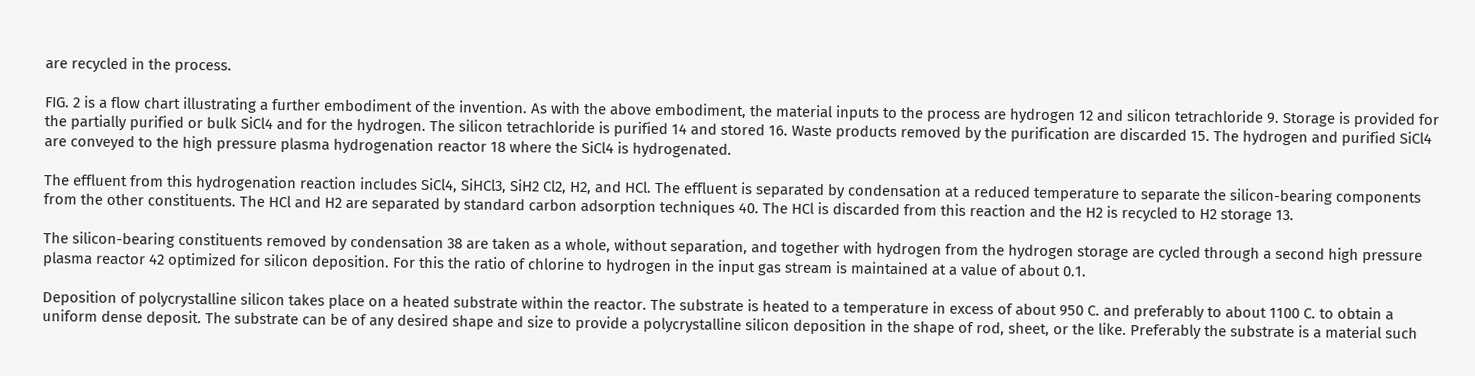are recycled in the process.

FIG. 2 is a flow chart illustrating a further embodiment of the invention. As with the above embodiment, the material inputs to the process are hydrogen 12 and silicon tetrachloride 9. Storage is provided for the partially purified or bulk SiCl4 and for the hydrogen. The silicon tetrachloride is purified 14 and stored 16. Waste products removed by the purification are discarded 15. The hydrogen and purified SiCl4 are conveyed to the high pressure plasma hydrogenation reactor 18 where the SiCl4 is hydrogenated.

The effluent from this hydrogenation reaction includes SiCl4, SiHCl3, SiH2 Cl2, H2, and HCl. The effluent is separated by condensation at a reduced temperature to separate the silicon-bearing components from the other constituents. The HCl and H2 are separated by standard carbon adsorption techniques 40. The HCl is discarded from this reaction and the H2 is recycled to H2 storage 13.

The silicon-bearing constituents removed by condensation 38 are taken as a whole, without separation, and together with hydrogen from the hydrogen storage are cycled through a second high pressure plasma reactor 42 optimized for silicon deposition. For this the ratio of chlorine to hydrogen in the input gas stream is maintained at a value of about 0.1.

Deposition of polycrystalline silicon takes place on a heated substrate within the reactor. The substrate is heated to a temperature in excess of about 950 C. and preferably to about 1100 C. to obtain a uniform dense deposit. The substrate can be of any desired shape and size to provide a polycrystalline silicon deposition in the shape of rod, sheet, or the like. Preferably the substrate is a material such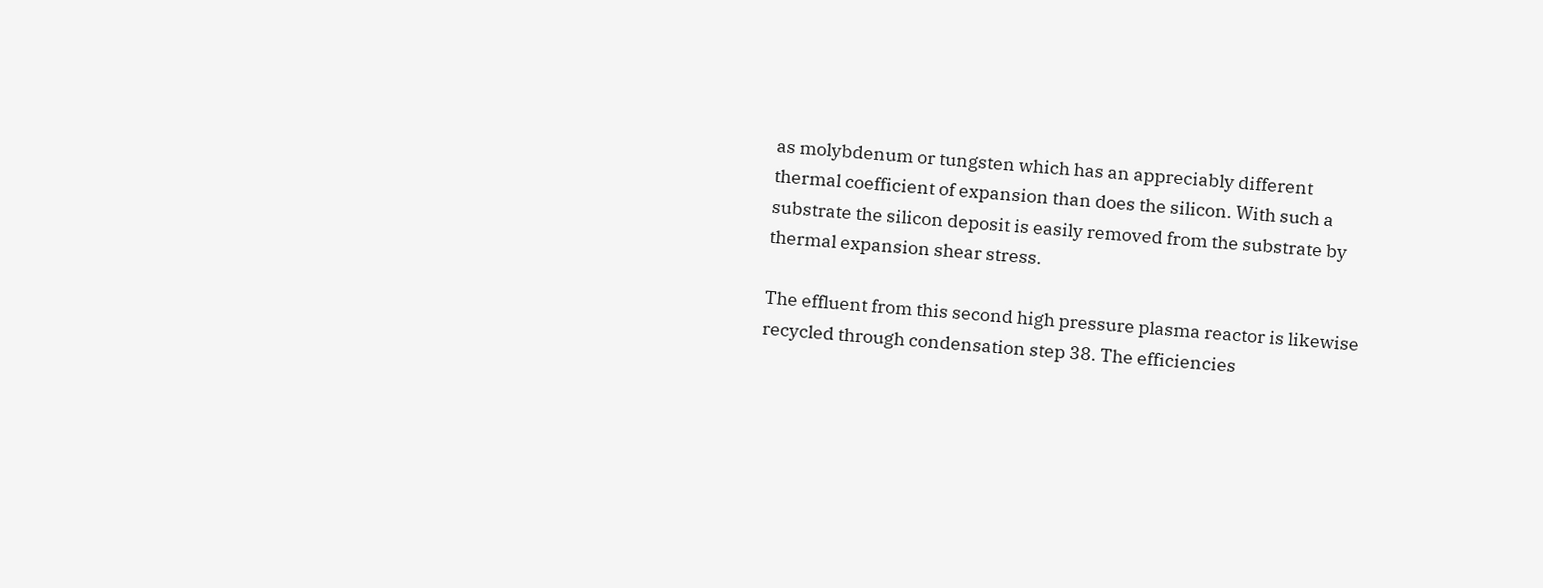as molybdenum or tungsten which has an appreciably different thermal coefficient of expansion than does the silicon. With such a substrate the silicon deposit is easily removed from the substrate by thermal expansion shear stress.

The effluent from this second high pressure plasma reactor is likewise recycled through condensation step 38. The efficiencies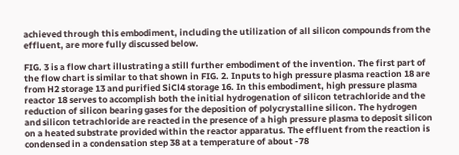achieved through this embodiment, including the utilization of all silicon compounds from the effluent, are more fully discussed below.

FIG. 3 is a flow chart illustrating a still further embodiment of the invention. The first part of the flow chart is similar to that shown in FIG. 2. Inputs to high pressure plasma reaction 18 are from H2 storage 13 and purified SiCl4 storage 16. In this embodiment, high pressure plasma reactor 18 serves to accomplish both the initial hydrogenation of silicon tetrachloride and the reduction of silicon bearing gases for the deposition of polycrystalline silicon. The hydrogen and silicon tetrachloride are reacted in the presence of a high pressure plasma to deposit silicon on a heated substrate provided within the reactor apparatus. The effluent from the reaction is condensed in a condensation step 38 at a temperature of about -78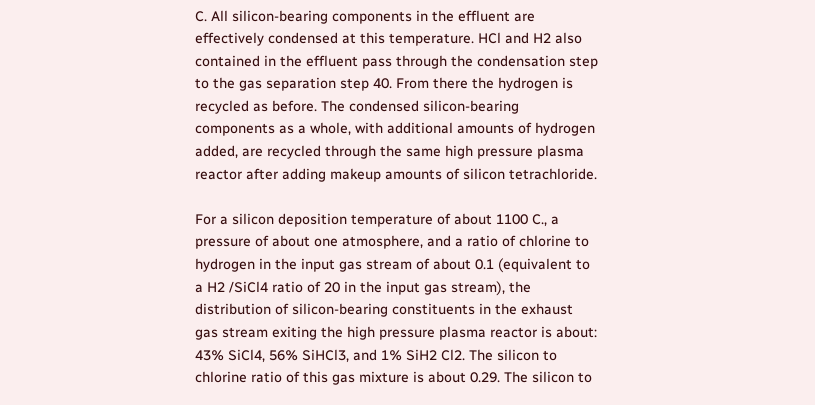C. All silicon-bearing components in the effluent are effectively condensed at this temperature. HCl and H2 also contained in the effluent pass through the condensation step to the gas separation step 40. From there the hydrogen is recycled as before. The condensed silicon-bearing components as a whole, with additional amounts of hydrogen added, are recycled through the same high pressure plasma reactor after adding makeup amounts of silicon tetrachloride.

For a silicon deposition temperature of about 1100 C., a pressure of about one atmosphere, and a ratio of chlorine to hydrogen in the input gas stream of about 0.1 (equivalent to a H2 /SiCl4 ratio of 20 in the input gas stream), the distribution of silicon-bearing constituents in the exhaust gas stream exiting the high pressure plasma reactor is about: 43% SiCl4, 56% SiHCl3, and 1% SiH2 Cl2. The silicon to chlorine ratio of this gas mixture is about 0.29. The silicon to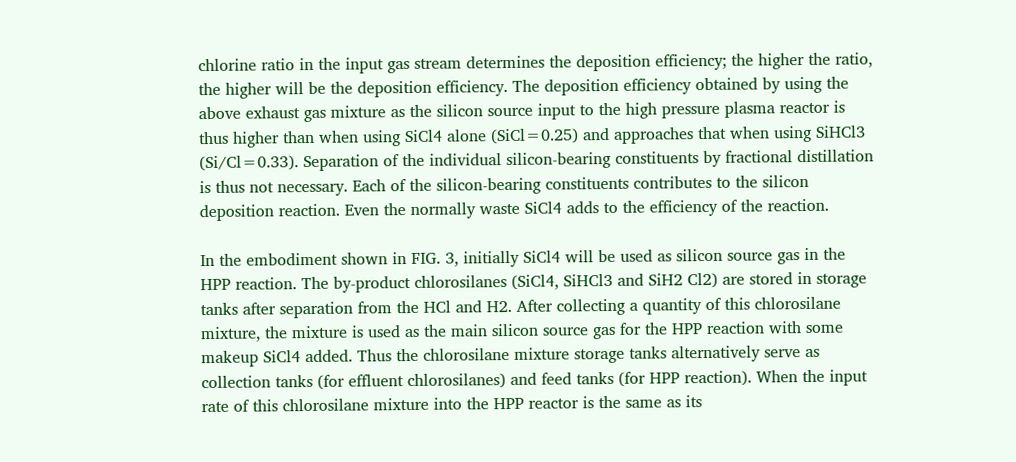chlorine ratio in the input gas stream determines the deposition efficiency; the higher the ratio, the higher will be the deposition efficiency. The deposition efficiency obtained by using the above exhaust gas mixture as the silicon source input to the high pressure plasma reactor is thus higher than when using SiCl4 alone (SiCl=0.25) and approaches that when using SiHCl3 (Si/Cl=0.33). Separation of the individual silicon-bearing constituents by fractional distillation is thus not necessary. Each of the silicon-bearing constituents contributes to the silicon deposition reaction. Even the normally waste SiCl4 adds to the efficiency of the reaction.

In the embodiment shown in FIG. 3, initially SiCl4 will be used as silicon source gas in the HPP reaction. The by-product chlorosilanes (SiCl4, SiHCl3 and SiH2 Cl2) are stored in storage tanks after separation from the HCl and H2. After collecting a quantity of this chlorosilane mixture, the mixture is used as the main silicon source gas for the HPP reaction with some makeup SiCl4 added. Thus the chlorosilane mixture storage tanks alternatively serve as collection tanks (for effluent chlorosilanes) and feed tanks (for HPP reaction). When the input rate of this chlorosilane mixture into the HPP reactor is the same as its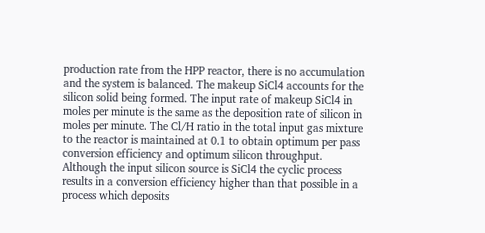production rate from the HPP reactor, there is no accumulation and the system is balanced. The makeup SiCl4 accounts for the silicon solid being formed. The input rate of makeup SiCl4 in moles per minute is the same as the deposition rate of silicon in moles per minute. The Cl/H ratio in the total input gas mixture to the reactor is maintained at 0.1 to obtain optimum per pass conversion efficiency and optimum silicon throughput. Although the input silicon source is SiCl4 the cyclic process results in a conversion efficiency higher than that possible in a process which deposits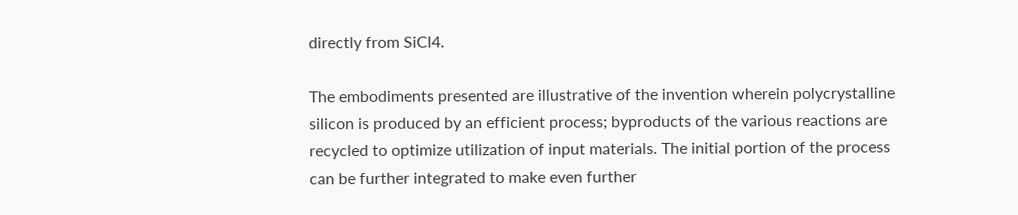directly from SiCl4.

The embodiments presented are illustrative of the invention wherein polycrystalline silicon is produced by an efficient process; byproducts of the various reactions are recycled to optimize utilization of input materials. The initial portion of the process can be further integrated to make even further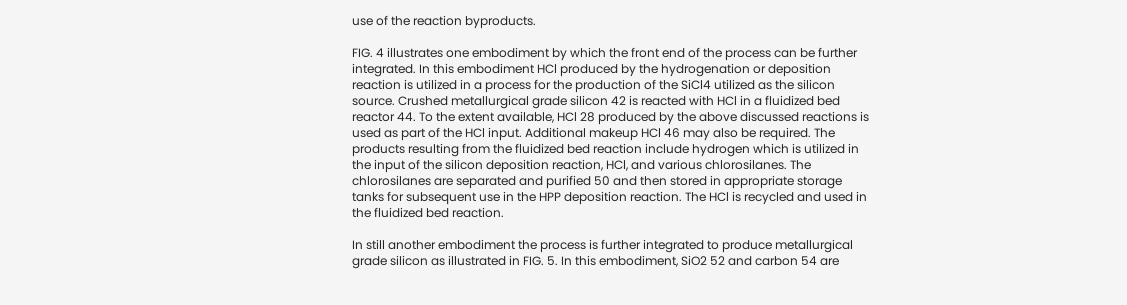use of the reaction byproducts.

FIG. 4 illustrates one embodiment by which the front end of the process can be further integrated. In this embodiment HCl produced by the hydrogenation or deposition reaction is utilized in a process for the production of the SiCl4 utilized as the silicon source. Crushed metallurgical grade silicon 42 is reacted with HCl in a fluidized bed reactor 44. To the extent available, HCl 28 produced by the above discussed reactions is used as part of the HCl input. Additional makeup HCl 46 may also be required. The products resulting from the fluidized bed reaction include hydrogen which is utilized in the input of the silicon deposition reaction, HCl, and various chlorosilanes. The chlorosilanes are separated and purified 50 and then stored in appropriate storage tanks for subsequent use in the HPP deposition reaction. The HCl is recycled and used in the fluidized bed reaction.

In still another embodiment the process is further integrated to produce metallurgical grade silicon as illustrated in FIG. 5. In this embodiment, SiO2 52 and carbon 54 are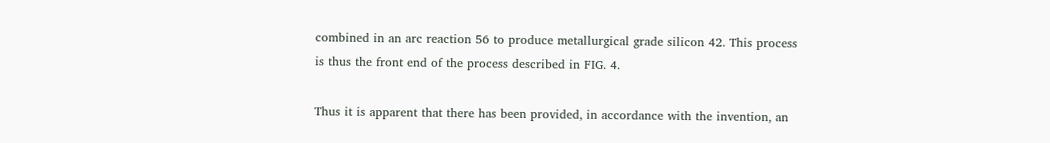combined in an arc reaction 56 to produce metallurgical grade silicon 42. This process is thus the front end of the process described in FIG. 4.

Thus it is apparent that there has been provided, in accordance with the invention, an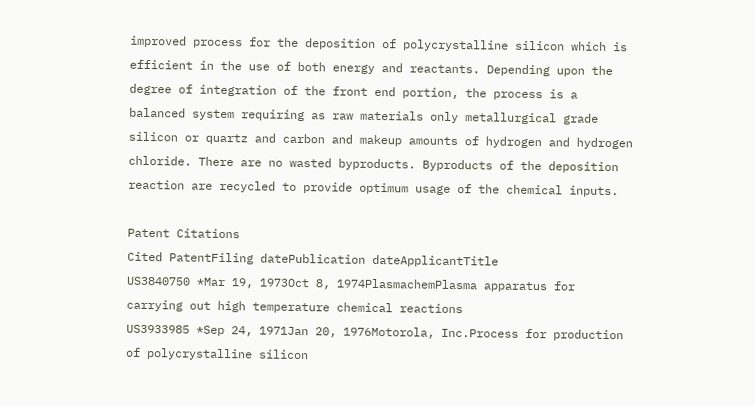improved process for the deposition of polycrystalline silicon which is efficient in the use of both energy and reactants. Depending upon the degree of integration of the front end portion, the process is a balanced system requiring as raw materials only metallurgical grade silicon or quartz and carbon and makeup amounts of hydrogen and hydrogen chloride. There are no wasted byproducts. Byproducts of the deposition reaction are recycled to provide optimum usage of the chemical inputs.

Patent Citations
Cited PatentFiling datePublication dateApplicantTitle
US3840750 *Mar 19, 1973Oct 8, 1974PlasmachemPlasma apparatus for carrying out high temperature chemical reactions
US3933985 *Sep 24, 1971Jan 20, 1976Motorola, Inc.Process for production of polycrystalline silicon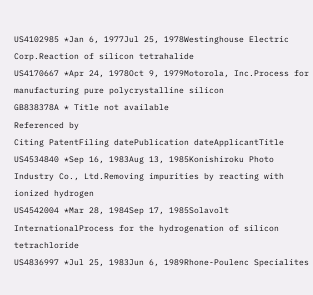US4102985 *Jan 6, 1977Jul 25, 1978Westinghouse Electric Corp.Reaction of silicon tetrahalide
US4170667 *Apr 24, 1978Oct 9, 1979Motorola, Inc.Process for manufacturing pure polycrystalline silicon
GB838378A * Title not available
Referenced by
Citing PatentFiling datePublication dateApplicantTitle
US4534840 *Sep 16, 1983Aug 13, 1985Konishiroku Photo Industry Co., Ltd.Removing impurities by reacting with ionized hydrogen
US4542004 *Mar 28, 1984Sep 17, 1985Solavolt InternationalProcess for the hydrogenation of silicon tetrachloride
US4836997 *Jul 25, 1983Jun 6, 1989Rhone-Poulenc Specialites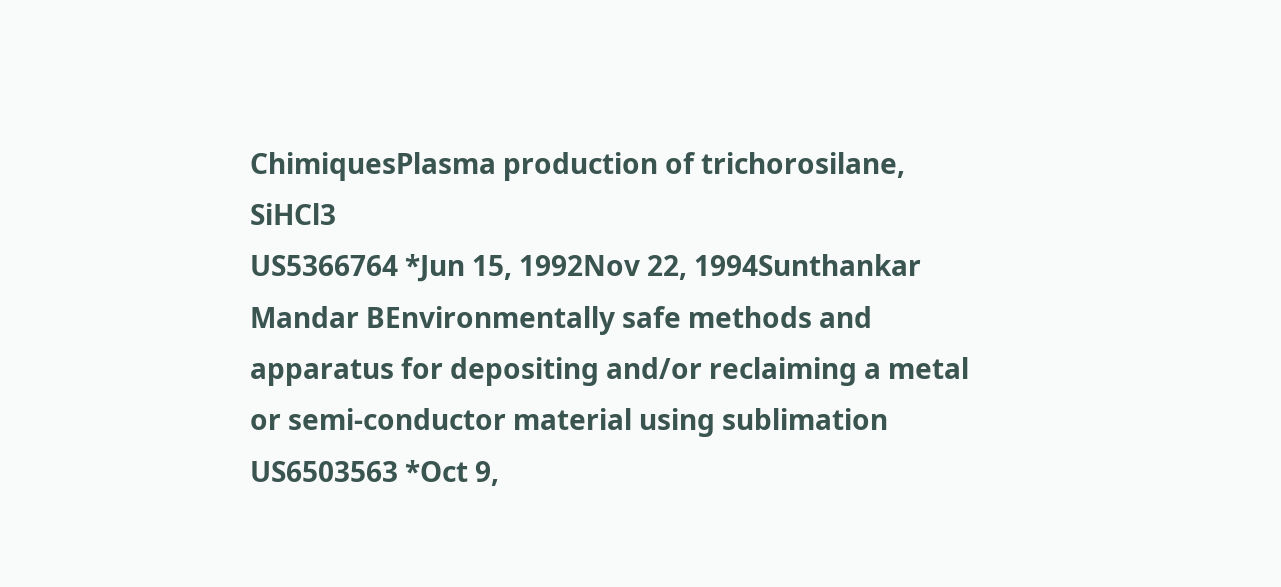ChimiquesPlasma production of trichorosilane, SiHCl3
US5366764 *Jun 15, 1992Nov 22, 1994Sunthankar Mandar BEnvironmentally safe methods and apparatus for depositing and/or reclaiming a metal or semi-conductor material using sublimation
US6503563 *Oct 9,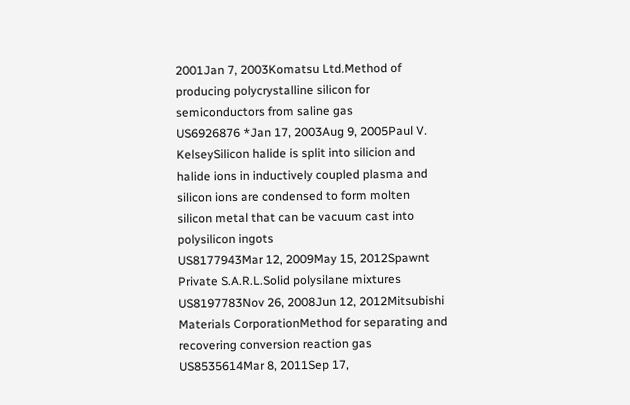2001Jan 7, 2003Komatsu Ltd.Method of producing polycrystalline silicon for semiconductors from saline gas
US6926876 *Jan 17, 2003Aug 9, 2005Paul V. KelseySilicon halide is split into silicion and halide ions in inductively coupled plasma and silicon ions are condensed to form molten silicon metal that can be vacuum cast into polysilicon ingots
US8177943Mar 12, 2009May 15, 2012Spawnt Private S.A.R.L.Solid polysilane mixtures
US8197783Nov 26, 2008Jun 12, 2012Mitsubishi Materials CorporationMethod for separating and recovering conversion reaction gas
US8535614Mar 8, 2011Sep 17,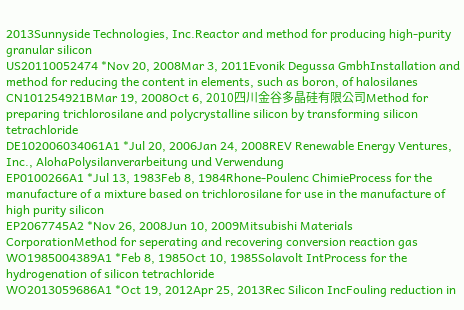2013Sunnyside Technologies, Inc.Reactor and method for producing high-purity granular silicon
US20110052474 *Nov 20, 2008Mar 3, 2011Evonik Degussa GmbhInstallation and method for reducing the content in elements, such as boron, of halosilanes
CN101254921BMar 19, 2008Oct 6, 2010四川金谷多晶硅有限公司Method for preparing trichlorosilane and polycrystalline silicon by transforming silicon tetrachloride
DE102006034061A1 *Jul 20, 2006Jan 24, 2008REV Renewable Energy Ventures, Inc., AlohaPolysilanverarbeitung und Verwendung
EP0100266A1 *Jul 13, 1983Feb 8, 1984Rhone-Poulenc ChimieProcess for the manufacture of a mixture based on trichlorosilane for use in the manufacture of high purity silicon
EP2067745A2 *Nov 26, 2008Jun 10, 2009Mitsubishi Materials CorporationMethod for seperating and recovering conversion reaction gas
WO1985004389A1 *Feb 8, 1985Oct 10, 1985Solavolt IntProcess for the hydrogenation of silicon tetrachloride
WO2013059686A1 *Oct 19, 2012Apr 25, 2013Rec Silicon IncFouling reduction in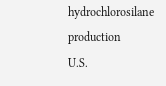hydrochlorosilane production
U.S.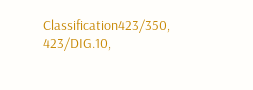Classification423/350, 423/DIG.10,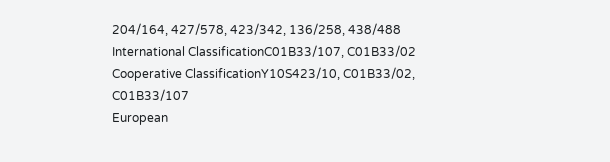204/164, 427/578, 423/342, 136/258, 438/488
International ClassificationC01B33/107, C01B33/02
Cooperative ClassificationY10S423/10, C01B33/02, C01B33/107
European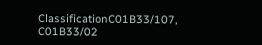ClassificationC01B33/107, C01B33/02